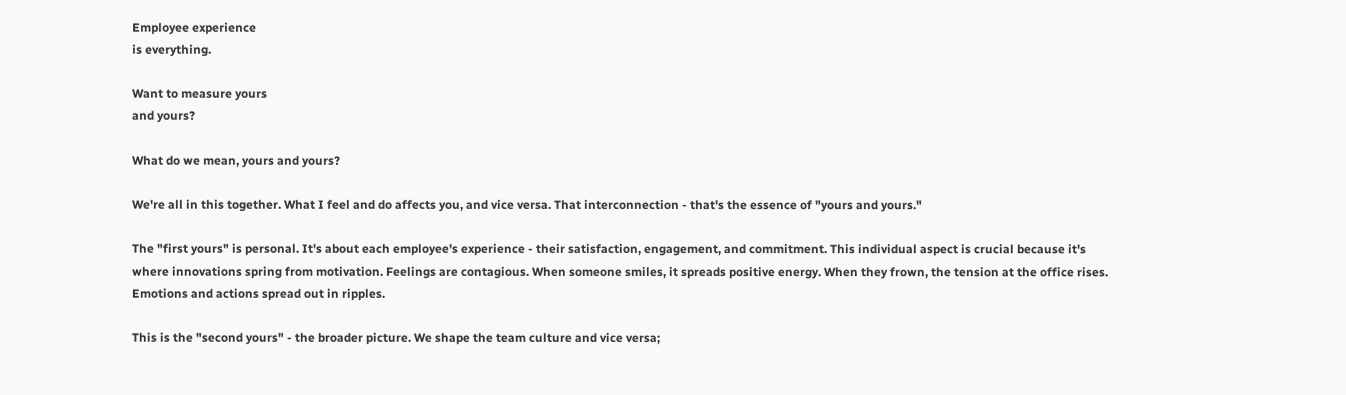Employee experience
is everything.

Want to measure yours
and yours?

What do we mean, yours and yours?

We're all in this together. What I feel and do affects you, and vice versa. That interconnection - that's the essence of "yours and yours."

The "first yours" is personal. It's about each employee's experience - their satisfaction, engagement, and commitment. This individual aspect is crucial because it's where innovations spring from motivation. Feelings are contagious. When someone smiles, it spreads positive energy. When they frown, the tension at the office rises. Emotions and actions spread out in ripples.

This is the "second yours" - the broader picture. We shape the team culture and vice versa;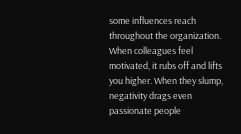some influences reach throughout the organization. When colleagues feel motivated, it rubs off and lifts you higher. When they slump, negativity drags even passionate people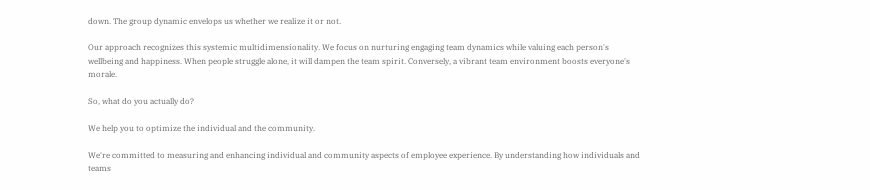down. The group dynamic envelops us whether we realize it or not.

Our approach recognizes this systemic multidimensionality. We focus on nurturing engaging team dynamics while valuing each person's wellbeing and happiness. When people struggle alone, it will dampen the team spirit. Conversely, a vibrant team environment boosts everyone's morale.

So, what do you actually do?

We help you to optimize the individual and the community.

We're committed to measuring and enhancing individual and community aspects of employee experience. By understanding how individuals and teams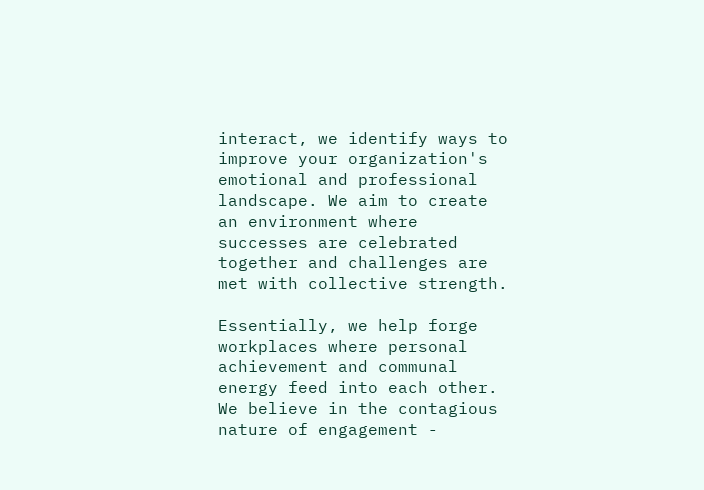interact, we identify ways to improve your organization's emotional and professional landscape. We aim to create an environment where successes are celebrated together and challenges are met with collective strength.

Essentially, we help forge workplaces where personal achievement and communal energy feed into each other. We believe in the contagious nature of engagement -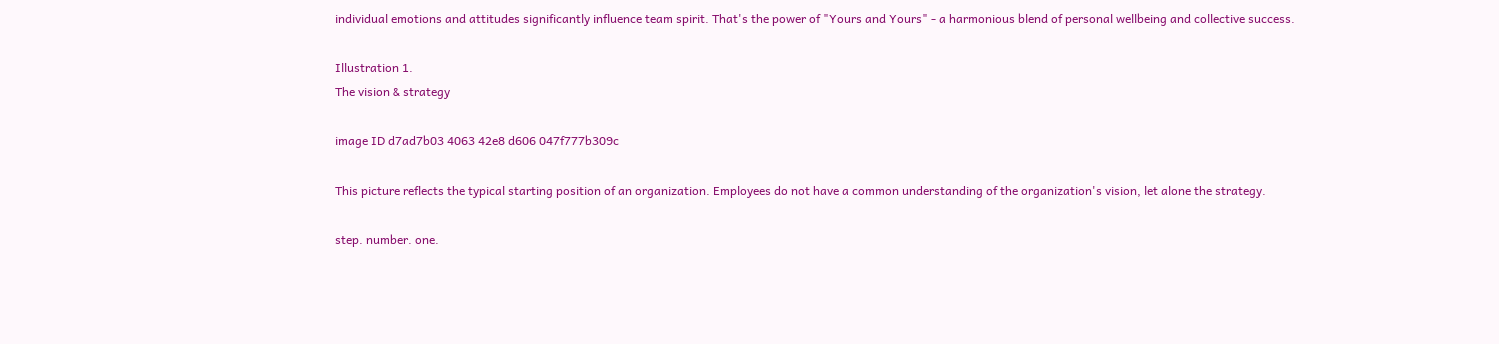individual emotions and attitudes significantly influence team spirit. That's the power of "Yours and Yours" - a harmonious blend of personal wellbeing and collective success.

Illustration 1.
The vision & strategy

image ID d7ad7b03 4063 42e8 d606 047f777b309c

This picture reflects the typical starting position of an organization. Employees do not have a common understanding of the organization's vision, let alone the strategy.

step. number. one.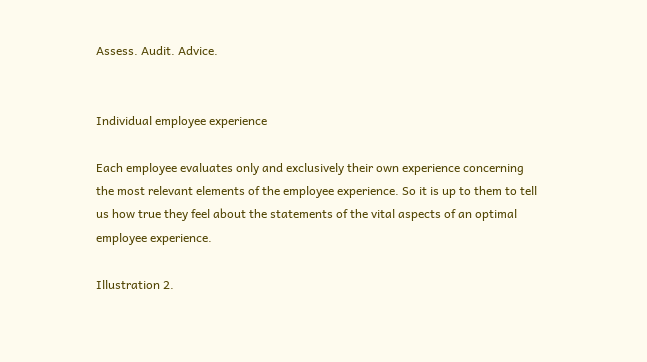Assess. Audit. Advice.


Individual employee experience

Each employee evaluates only and exclusively their own experience concerning the most relevant elements of the employee experience. So it is up to them to tell us how true they feel about the statements of the vital aspects of an optimal employee experience.

Illustration 2.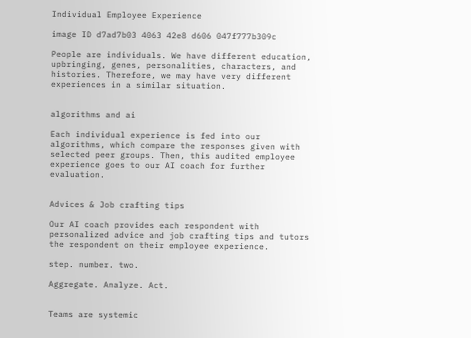Individual Employee Experience

image ID d7ad7b03 4063 42e8 d606 047f777b309c

People are individuals. We have different education, upbringing, genes, personalities, characters, and histories. Therefore, we may have very different experiences in a similar situation.


algorithms and ai

Each individual experience is fed into our algorithms, which compare the responses given with selected peer groups. Then, this audited employee experience goes to our AI coach for further evaluation.


Advices & Job crafting tips

Our AI coach provides each respondent with personalized advice and job crafting tips and tutors the respondent on their employee experience.

step. number. two.

Aggregate. Analyze. Act.


Teams are systemic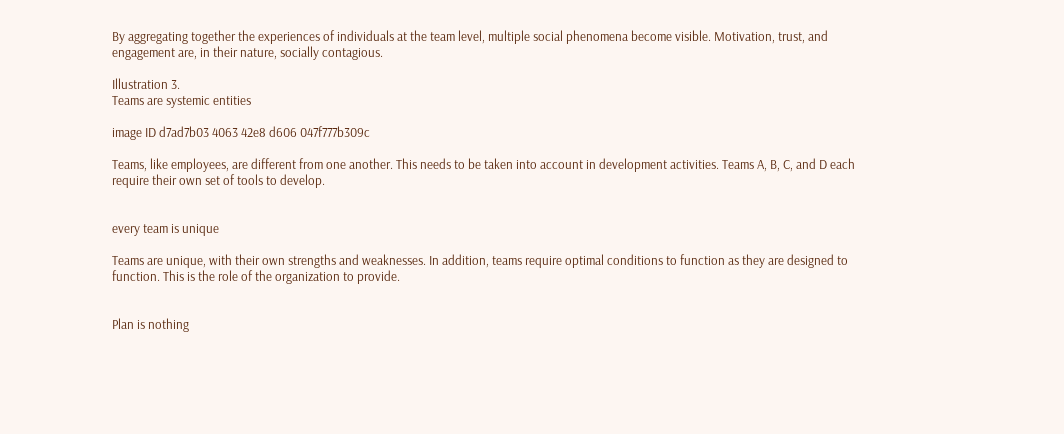By aggregating together the experiences of individuals at the team level, multiple social phenomena become visible. Motivation, trust, and engagement are, in their nature, socially contagious.

Illustration 3.
Teams are systemic entities

image ID d7ad7b03 4063 42e8 d606 047f777b309c

Teams, like employees, are different from one another. This needs to be taken into account in development activities. Teams A, B, C, and D each require their own set of tools to develop.


every team is unique

Teams are unique, with their own strengths and weaknesses. In addition, teams require optimal conditions to function as they are designed to function. This is the role of the organization to provide.


Plan is nothing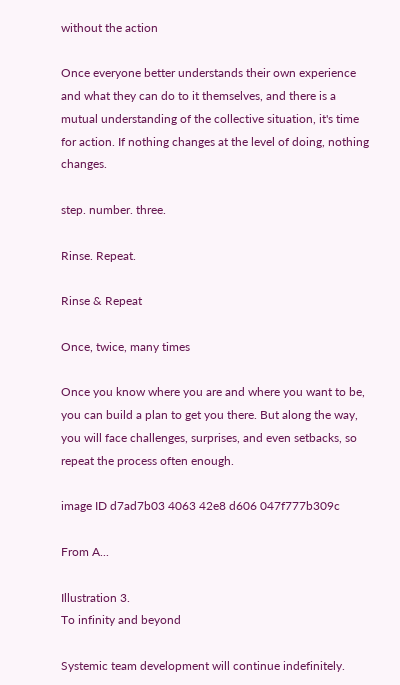without the action

Once everyone better understands their own experience and what they can do to it themselves, and there is a mutual understanding of the collective situation, it's time for action. If nothing changes at the level of doing, nothing changes.

step. number. three.

Rinse. Repeat.

Rinse & Repeat

Once, twice, many times

Once you know where you are and where you want to be, you can build a plan to get you there. But along the way, you will face challenges, surprises, and even setbacks, so repeat the process often enough.

image ID d7ad7b03 4063 42e8 d606 047f777b309c

From A...

Illustration 3.
To infinity and beyond

Systemic team development will continue indefinitely.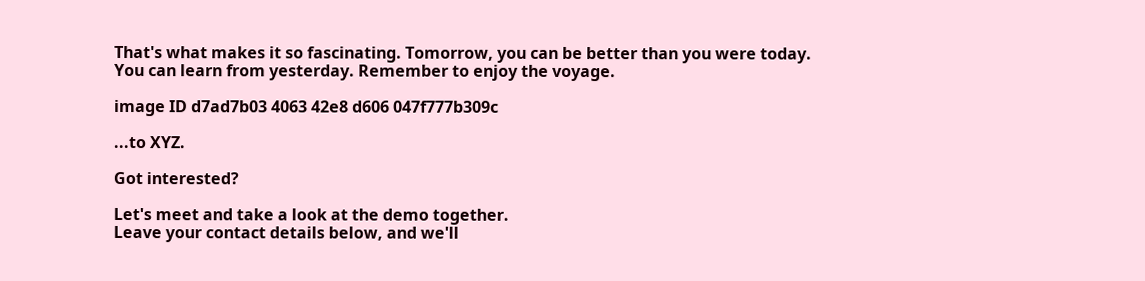That's what makes it so fascinating. Tomorrow, you can be better than you were today. You can learn from yesterday. Remember to enjoy the voyage.

image ID d7ad7b03 4063 42e8 d606 047f777b309c

...to XYZ.

Got interested?

Let's meet and take a look at the demo together.
Leave your contact details below, and we'll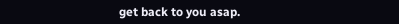get back to you asap.